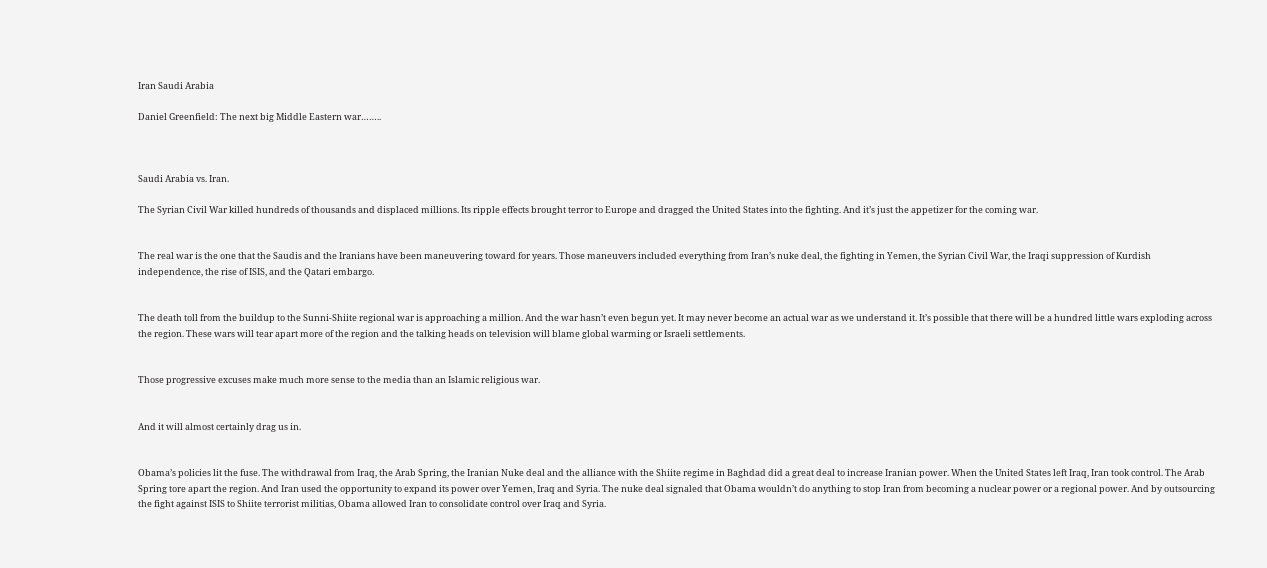Iran Saudi Arabia

Daniel Greenfield: The next big Middle Eastern war……..



Saudi Arabia vs. Iran.

The Syrian Civil War killed hundreds of thousands and displaced millions. Its ripple effects brought terror to Europe and dragged the United States into the fighting. And it’s just the appetizer for the coming war.


The real war is the one that the Saudis and the Iranians have been maneuvering toward for years. Those maneuvers included everything from Iran’s nuke deal, the fighting in Yemen, the Syrian Civil War, the Iraqi suppression of Kurdish independence, the rise of ISIS, and the Qatari embargo.


The death toll from the buildup to the Sunni-Shiite regional war is approaching a million. And the war hasn’t even begun yet. It may never become an actual war as we understand it. It’s possible that there will be a hundred little wars exploding across the region. These wars will tear apart more of the region and the talking heads on television will blame global warming or Israeli settlements.


Those progressive excuses make much more sense to the media than an Islamic religious war.


And it will almost certainly drag us in.


Obama’s policies lit the fuse. The withdrawal from Iraq, the Arab Spring, the Iranian Nuke deal and the alliance with the Shiite regime in Baghdad did a great deal to increase Iranian power. When the United States left Iraq, Iran took control. The Arab Spring tore apart the region. And Iran used the opportunity to expand its power over Yemen, Iraq and Syria. The nuke deal signaled that Obama wouldn’t do anything to stop Iran from becoming a nuclear power or a regional power. And by outsourcing the fight against ISIS to Shiite terrorist militias, Obama allowed Iran to consolidate control over Iraq and Syria.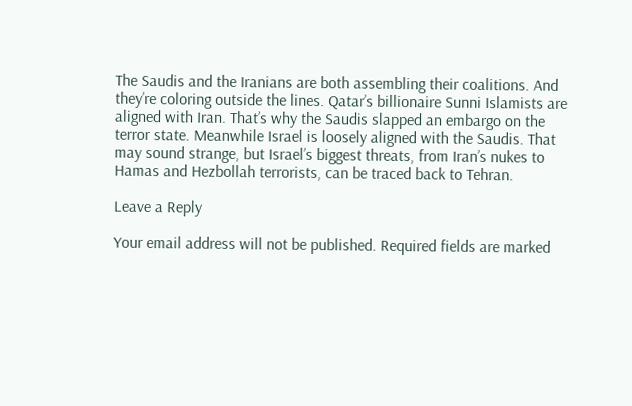The Saudis and the Iranians are both assembling their coalitions. And they’re coloring outside the lines. Qatar’s billionaire Sunni Islamists are aligned with Iran. That’s why the Saudis slapped an embargo on the terror state. Meanwhile Israel is loosely aligned with the Saudis. That may sound strange, but Israel’s biggest threats, from Iran’s nukes to Hamas and Hezbollah terrorists, can be traced back to Tehran.

Leave a Reply

Your email address will not be published. Required fields are marked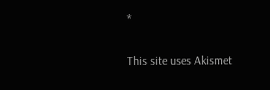*

This site uses Akismet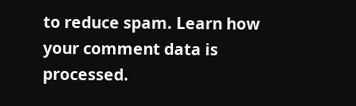to reduce spam. Learn how your comment data is processed.